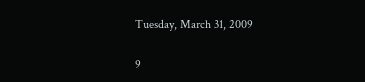Tuesday, March 31, 2009

9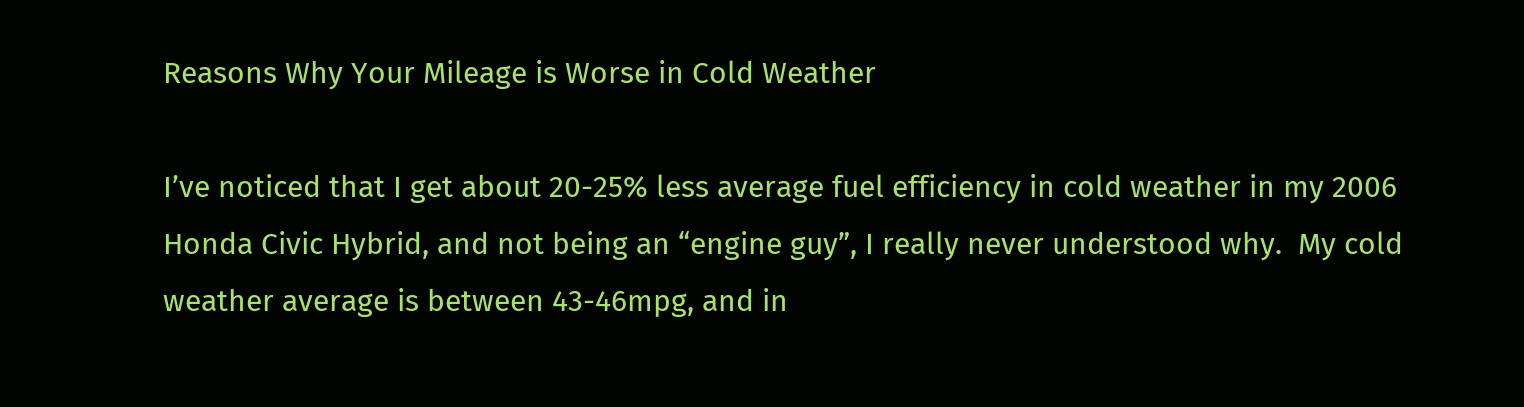Reasons Why Your Mileage is Worse in Cold Weather

I’ve noticed that I get about 20-25% less average fuel efficiency in cold weather in my 2006 Honda Civic Hybrid, and not being an “engine guy”, I really never understood why.  My cold weather average is between 43-46mpg, and in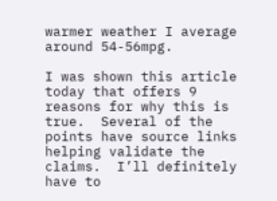warmer weather I average around 54-56mpg.

I was shown this article today that offers 9 reasons for why this is true.  Several of the points have source links helping validate the claims.  I’ll definitely have to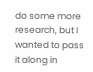do some more research, but I wanted to pass it along in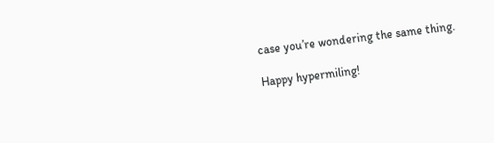case you’re wondering the same thing.

Happy hypermiling!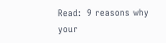Read:  9 reasons why your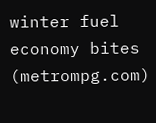winter fuel economy bites (metrompg.com)